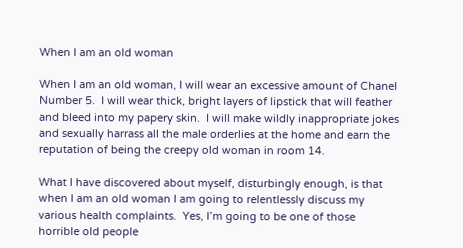When I am an old woman

When I am an old woman, I will wear an excessive amount of Chanel Number 5.  I will wear thick, bright layers of lipstick that will feather and bleed into my papery skin.  I will make wildly inappropriate jokes and sexually harrass all the male orderlies at the home and earn the reputation of being the creepy old woman in room 14.

What I have discovered about myself, disturbingly enough, is that when I am an old woman I am going to relentlessly discuss my various health complaints.  Yes, I’m going to be one of those horrible old people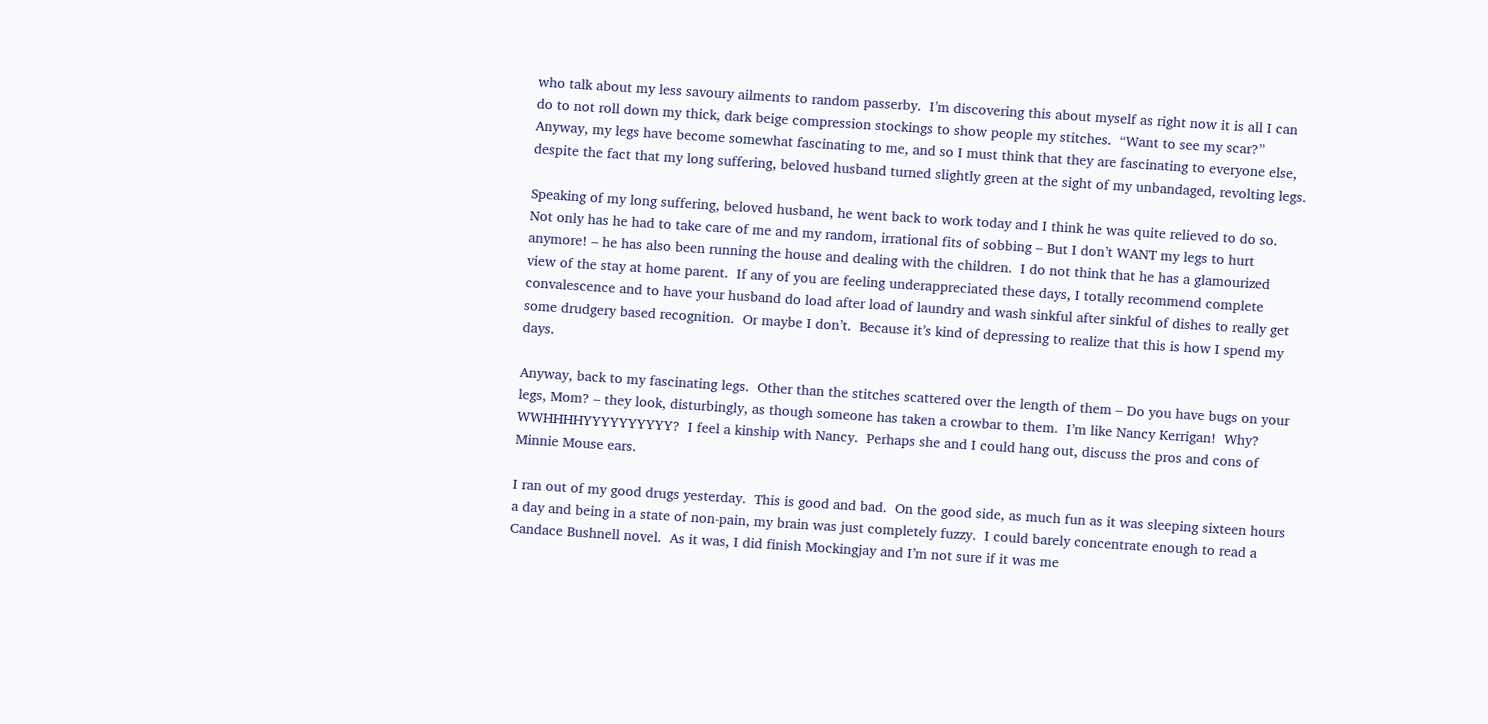who talk about my less savoury ailments to random passerby.  I’m discovering this about myself as right now it is all I can do to not roll down my thick, dark beige compression stockings to show people my stitches.  “Want to see my scar?”  Anyway, my legs have become somewhat fascinating to me, and so I must think that they are fascinating to everyone else, despite the fact that my long suffering, beloved husband turned slightly green at the sight of my unbandaged, revolting legs.

Speaking of my long suffering, beloved husband, he went back to work today and I think he was quite relieved to do so.  Not only has he had to take care of me and my random, irrational fits of sobbing – But I don’t WANT my legs to hurt anymore! – he has also been running the house and dealing with the children.  I do not think that he has a glamourized view of the stay at home parent.  If any of you are feeling underappreciated these days, I totally recommend complete convalescence and to have your husband do load after load of laundry and wash sinkful after sinkful of dishes to really get some drudgery based recognition.  Or maybe I don’t.  Because it’s kind of depressing to realize that this is how I spend my days.

Anyway, back to my fascinating legs.  Other than the stitches scattered over the length of them – Do you have bugs on your legs, Mom? – they look, disturbingly, as though someone has taken a crowbar to them.  I’m like Nancy Kerrigan!  Why?  WWHHHHYYYYYYYYYY?  I feel a kinship with Nancy.  Perhaps she and I could hang out, discuss the pros and cons of Minnie Mouse ears.

I ran out of my good drugs yesterday.  This is good and bad.  On the good side, as much fun as it was sleeping sixteen hours a day and being in a state of non-pain, my brain was just completely fuzzy.  I could barely concentrate enough to read a Candace Bushnell novel.  As it was, I did finish Mockingjay and I’m not sure if it was me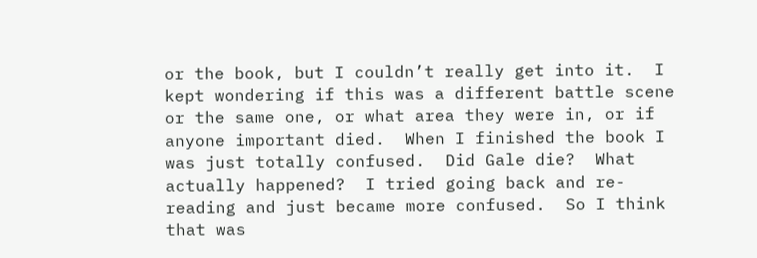or the book, but I couldn’t really get into it.  I kept wondering if this was a different battle scene or the same one, or what area they were in, or if anyone important died.  When I finished the book I was just totally confused.  Did Gale die?  What actually happened?  I tried going back and re-reading and just became more confused.  So I think that was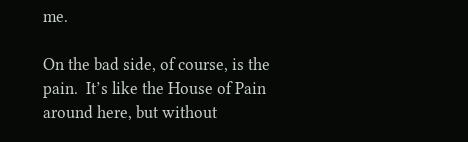me.

On the bad side, of course, is the pain.  It’s like the House of Pain around here, but without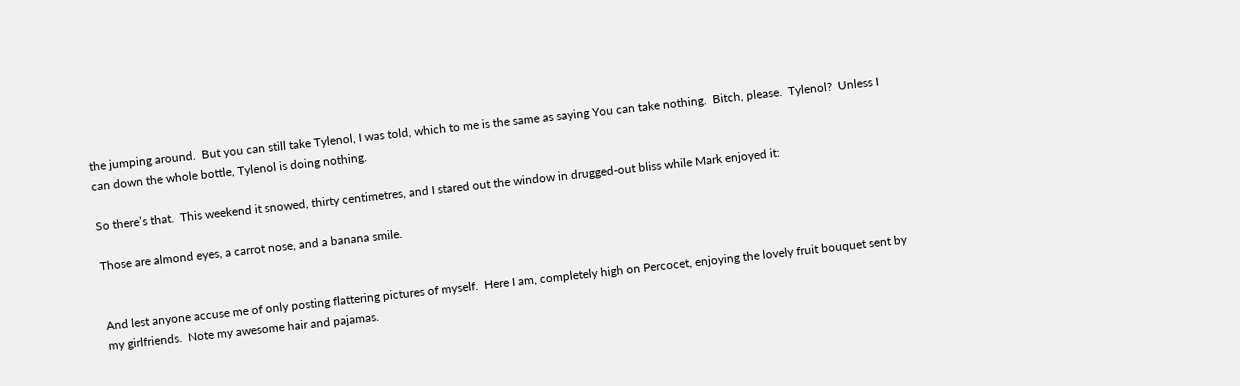the jumping around.  But you can still take Tylenol, I was told, which to me is the same as saying You can take nothing.  Bitch, please.  Tylenol?  Unless I can down the whole bottle, Tylenol is doing nothing.

So there’s that.  This weekend it snowed, thirty centimetres, and I stared out the window in drugged-out bliss while Mark enjoyed it:

Those are almond eyes, a carrot nose, and a banana smile.


And lest anyone accuse me of only posting flattering pictures of myself.  Here I am, completely high on Percocet, enjoying the lovely fruit bouquet sent by my girlfriends.  Note my awesome hair and pajamas.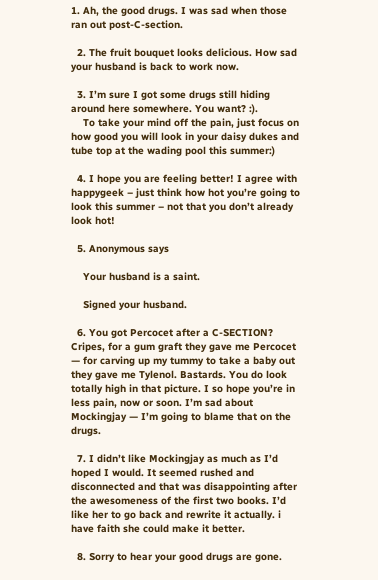1. Ah, the good drugs. I was sad when those ran out post-C-section.

  2. The fruit bouquet looks delicious. How sad your husband is back to work now.

  3. I’m sure I got some drugs still hiding around here somewhere. You want? :).
    To take your mind off the pain, just focus on how good you will look in your daisy dukes and tube top at the wading pool this summer:)

  4. I hope you are feeling better! I agree with happygeek – just think how hot you’re going to look this summer – not that you don’t already look hot!

  5. Anonymous says

    Your husband is a saint.

    Signed your husband.

  6. You got Percocet after a C-SECTION? Cripes, for a gum graft they gave me Percocet — for carving up my tummy to take a baby out they gave me Tylenol. Bastards. You do look totally high in that picture. I so hope you’re in less pain, now or soon. I’m sad about Mockingjay — I’m going to blame that on the drugs.

  7. I didn’t like Mockingjay as much as I’d hoped I would. It seemed rushed and disconnected and that was disappointing after the awesomeness of the first two books. I’d like her to go back and rewrite it actually. i have faith she could make it better.

  8. Sorry to hear your good drugs are gone.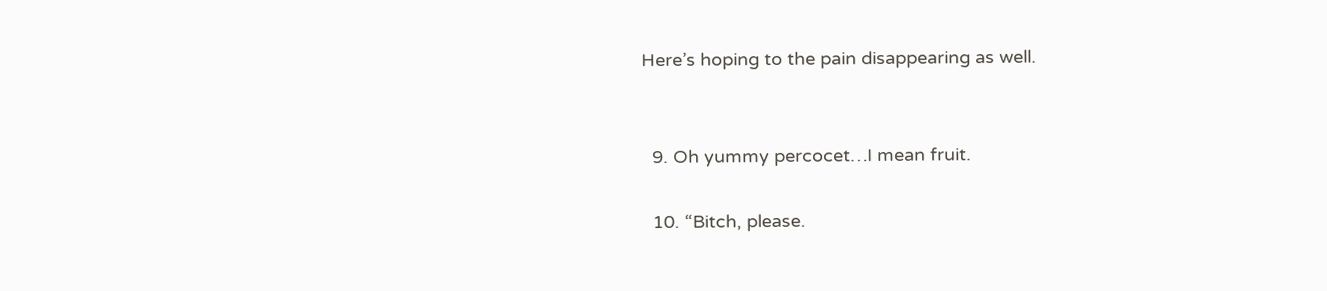Here’s hoping to the pain disappearing as well.


  9. Oh yummy percocet…I mean fruit.

  10. “Bitch, please.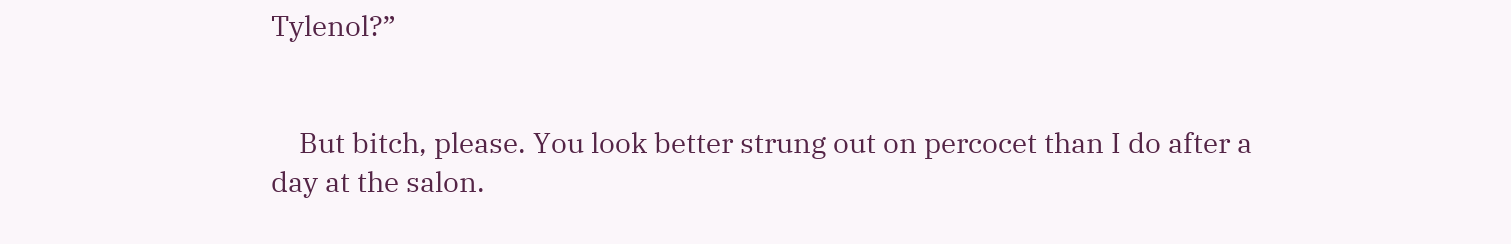Tylenol?”


    But bitch, please. You look better strung out on percocet than I do after a day at the salon.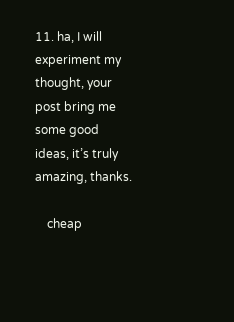11. ha, I will experiment my thought, your post bring me some good ideas, it’s truly amazing, thanks.

    cheap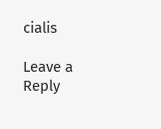cialis

Leave a Reply